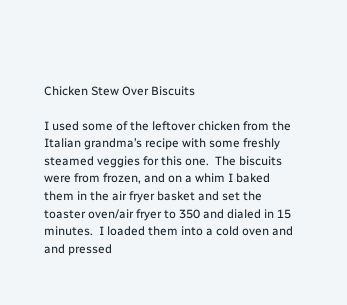Chicken Stew Over Biscuits

I used some of the leftover chicken from the Italian grandma’s recipe with some freshly steamed veggies for this one.  The biscuits were from frozen, and on a whim I baked them in the air fryer basket and set the toaster oven/air fryer to 350 and dialed in 15 minutes.  I loaded them into a cold oven and and pressed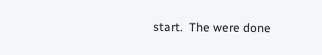start.  The were done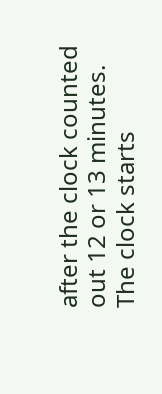after the clock counted out 12 or 13 minutes.  The clock starts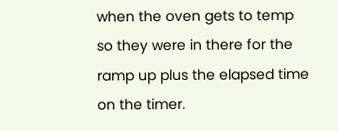when the oven gets to temp so they were in there for the ramp up plus the elapsed time on the timer.